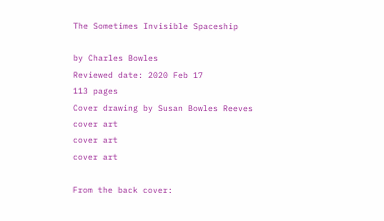The Sometimes Invisible Spaceship

by Charles Bowles
Reviewed date: 2020 Feb 17
113 pages
Cover drawing by Susan Bowles Reeves
cover art
cover art
cover art

From the back cover: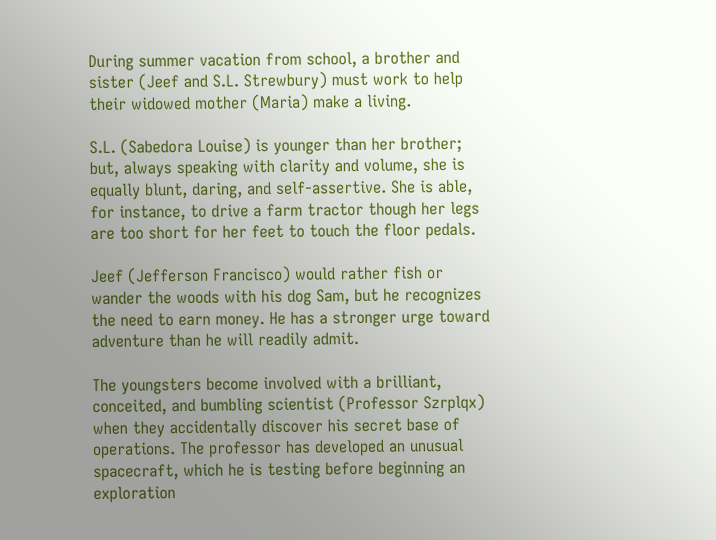During summer vacation from school, a brother and sister (Jeef and S.L. Strewbury) must work to help their widowed mother (Maria) make a living.

S.L. (Sabedora Louise) is younger than her brother; but, always speaking with clarity and volume, she is equally blunt, daring, and self-assertive. She is able, for instance, to drive a farm tractor though her legs are too short for her feet to touch the floor pedals.

Jeef (Jefferson Francisco) would rather fish or wander the woods with his dog Sam, but he recognizes the need to earn money. He has a stronger urge toward adventure than he will readily admit.

The youngsters become involved with a brilliant, conceited, and bumbling scientist (Professor Szrplqx) when they accidentally discover his secret base of operations. The professor has developed an unusual spacecraft, which he is testing before beginning an exploration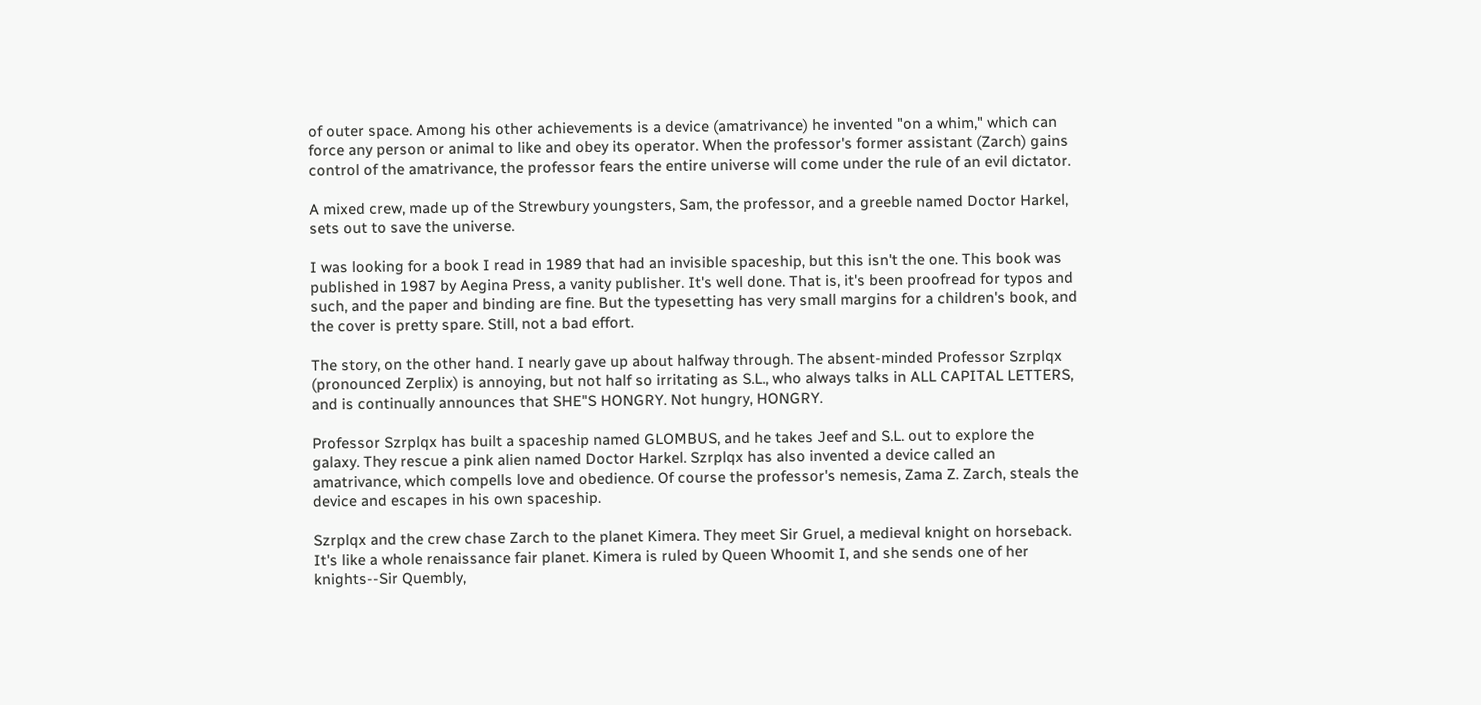of outer space. Among his other achievements is a device (amatrivance) he invented "on a whim," which can force any person or animal to like and obey its operator. When the professor's former assistant (Zarch) gains control of the amatrivance, the professor fears the entire universe will come under the rule of an evil dictator.

A mixed crew, made up of the Strewbury youngsters, Sam, the professor, and a greeble named Doctor Harkel, sets out to save the universe.

I was looking for a book I read in 1989 that had an invisible spaceship, but this isn't the one. This book was published in 1987 by Aegina Press, a vanity publisher. It's well done. That is, it's been proofread for typos and such, and the paper and binding are fine. But the typesetting has very small margins for a children's book, and the cover is pretty spare. Still, not a bad effort.

The story, on the other hand. I nearly gave up about halfway through. The absent-minded Professor Szrplqx (pronounced Zerplix) is annoying, but not half so irritating as S.L., who always talks in ALL CAPITAL LETTERS, and is continually announces that SHE"S HONGRY. Not hungry, HONGRY.

Professor Szrplqx has built a spaceship named GLOMBUS, and he takes Jeef and S.L. out to explore the galaxy. They rescue a pink alien named Doctor Harkel. Szrplqx has also invented a device called an amatrivance, which compells love and obedience. Of course the professor's nemesis, Zama Z. Zarch, steals the device and escapes in his own spaceship.

Szrplqx and the crew chase Zarch to the planet Kimera. They meet Sir Gruel, a medieval knight on horseback. It's like a whole renaissance fair planet. Kimera is ruled by Queen Whoomit I, and she sends one of her knights--Sir Quembly,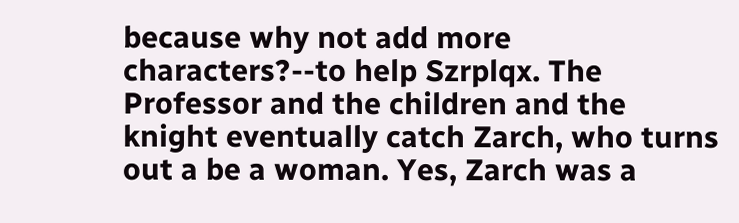because why not add more characters?--to help Szrplqx. The Professor and the children and the knight eventually catch Zarch, who turns out a be a woman. Yes, Zarch was a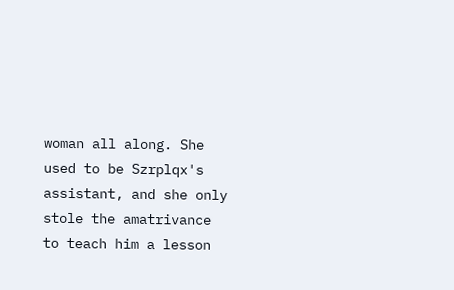woman all along. She used to be Szrplqx's assistant, and she only stole the amatrivance to teach him a lesson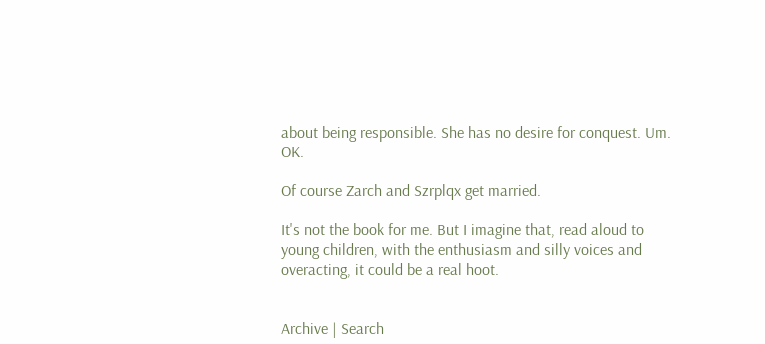about being responsible. She has no desire for conquest. Um. OK.

Of course Zarch and Szrplqx get married.

It's not the book for me. But I imagine that, read aloud to young children, with the enthusiasm and silly voices and overacting, it could be a real hoot.


Archive | Search